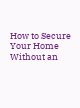How to Secure Your Home Without an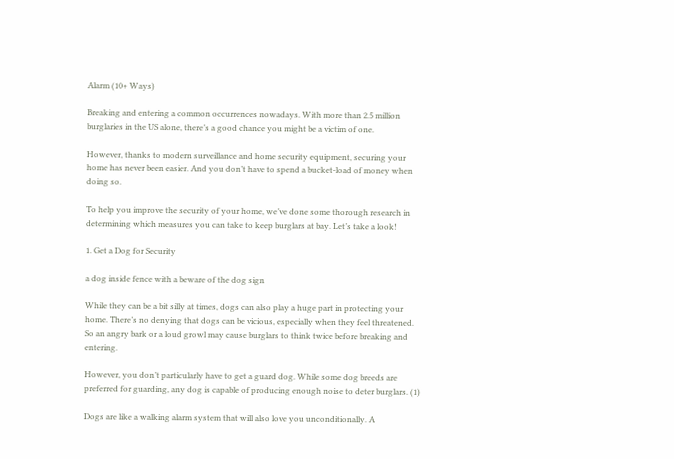Alarm (10+ Ways)

Breaking and entering a common occurrences nowadays. With more than 2.5 million burglaries in the US alone, there’s a good chance you might be a victim of one.

However, thanks to modern surveillance and home security equipment, securing your home has never been easier. And you don’t have to spend a bucket-load of money when doing so.

To help you improve the security of your home, we’ve done some thorough research in determining which measures you can take to keep burglars at bay. Let’s take a look!

1. Get a Dog for Security

a dog inside fence with a beware of the dog sign

While they can be a bit silly at times, dogs can also play a huge part in protecting your home. There’s no denying that dogs can be vicious, especially when they feel threatened. So an angry bark or a loud growl may cause burglars to think twice before breaking and entering.

However, you don’t particularly have to get a guard dog. While some dog breeds are preferred for guarding, any dog is capable of producing enough noise to deter burglars. (1)

Dogs are like a walking alarm system that will also love you unconditionally. A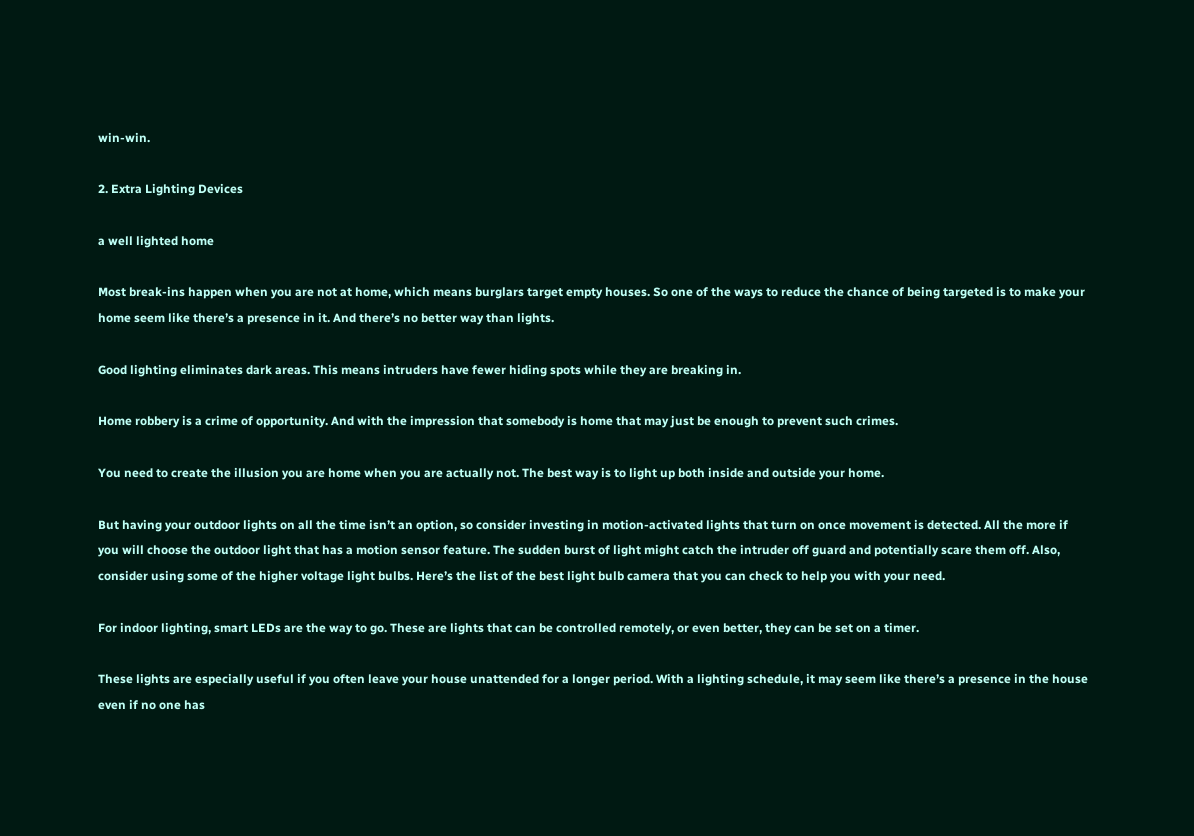win-win.

2. Extra Lighting Devices

a well lighted home

Most break-ins happen when you are not at home, which means burglars target empty houses. So one of the ways to reduce the chance of being targeted is to make your home seem like there’s a presence in it. And there’s no better way than lights.

Good lighting eliminates dark areas. This means intruders have fewer hiding spots while they are breaking in.

Home robbery is a crime of opportunity. And with the impression that somebody is home that may just be enough to prevent such crimes.

You need to create the illusion you are home when you are actually not. The best way is to light up both inside and outside your home.

But having your outdoor lights on all the time isn’t an option, so consider investing in motion-activated lights that turn on once movement is detected. All the more if you will choose the outdoor light that has a motion sensor feature. The sudden burst of light might catch the intruder off guard and potentially scare them off. Also, consider using some of the higher voltage light bulbs. Here’s the list of the best light bulb camera that you can check to help you with your need.

For indoor lighting, smart LEDs are the way to go. These are lights that can be controlled remotely, or even better, they can be set on a timer.

These lights are especially useful if you often leave your house unattended for a longer period. With a lighting schedule, it may seem like there’s a presence in the house even if no one has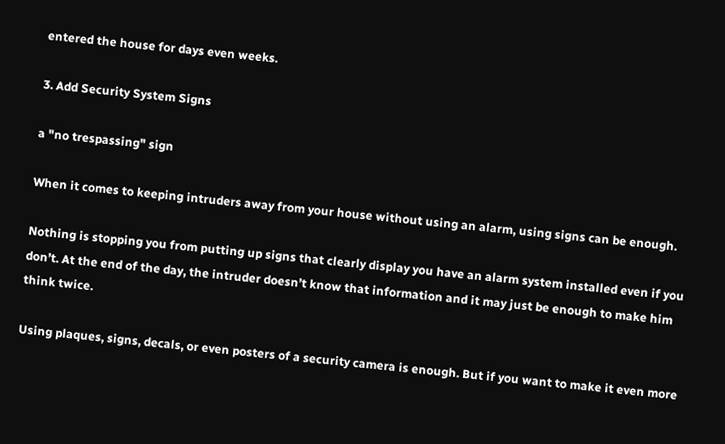entered the house for days even weeks.

3. Add Security System Signs

a "no trespassing" sign

When it comes to keeping intruders away from your house without using an alarm, using signs can be enough.

Nothing is stopping you from putting up signs that clearly display you have an alarm system installed even if you don’t. At the end of the day, the intruder doesn’t know that information and it may just be enough to make him think twice.

Using plaques, signs, decals, or even posters of a security camera is enough. But if you want to make it even more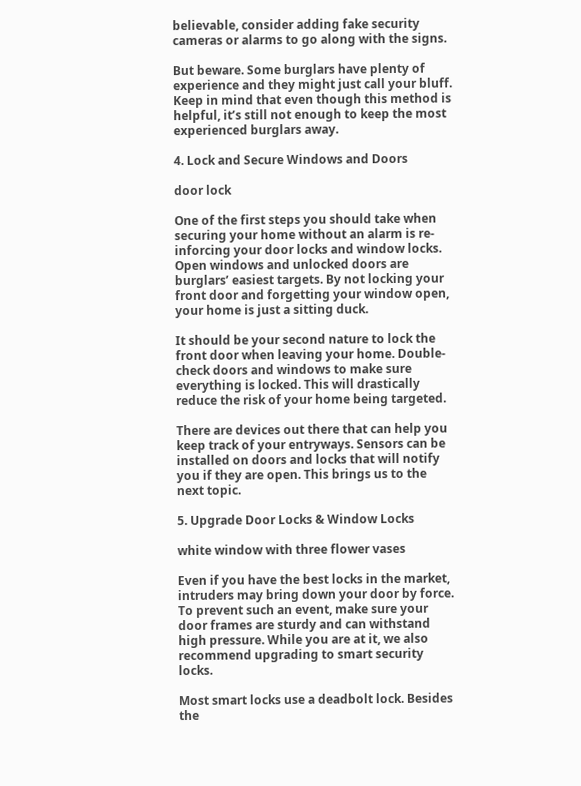believable, consider adding fake security cameras or alarms to go along with the signs.

But beware. Some burglars have plenty of experience and they might just call your bluff. Keep in mind that even though this method is helpful, it’s still not enough to keep the most experienced burglars away.

4. Lock and Secure Windows and Doors

door lock

One of the first steps you should take when securing your home without an alarm is re-inforcing your door locks and window locks. Open windows and unlocked doors are burglars’ easiest targets. By not locking your front door and forgetting your window open, your home is just a sitting duck.

It should be your second nature to lock the front door when leaving your home. Double-check doors and windows to make sure everything is locked. This will drastically reduce the risk of your home being targeted.

There are devices out there that can help you keep track of your entryways. Sensors can be installed on doors and locks that will notify you if they are open. This brings us to the next topic.

5. Upgrade Door Locks & Window Locks

white window with three flower vases

Even if you have the best locks in the market, intruders may bring down your door by force. To prevent such an event, make sure your door frames are sturdy and can withstand high pressure. While you are at it, we also recommend upgrading to smart security locks.

Most smart locks use a deadbolt lock. Besides the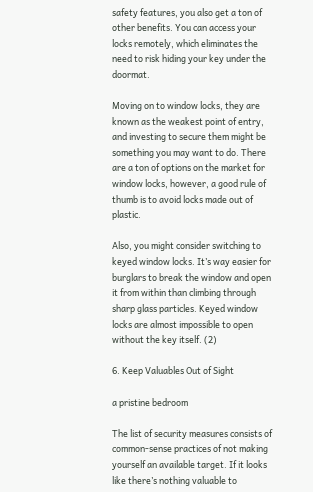safety features, you also get a ton of other benefits. You can access your locks remotely, which eliminates the need to risk hiding your key under the doormat.

Moving on to window locks, they are known as the weakest point of entry, and investing to secure them might be something you may want to do. There are a ton of options on the market for window locks, however, a good rule of thumb is to avoid locks made out of plastic.

Also, you might consider switching to keyed window locks. It’s way easier for burglars to break the window and open it from within than climbing through sharp glass particles. Keyed window locks are almost impossible to open without the key itself. (2)

6. Keep Valuables Out of Sight

a pristine bedroom

The list of security measures consists of common-sense practices of not making yourself an available target. If it looks like there’s nothing valuable to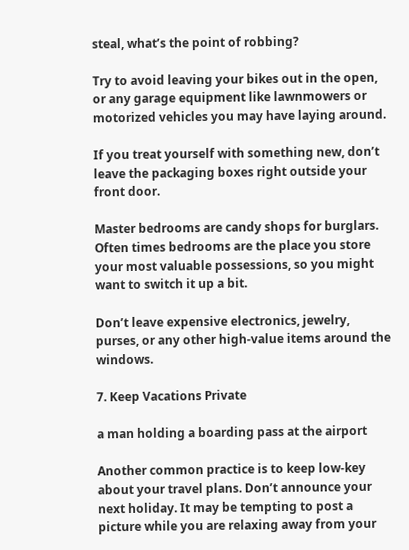steal, what’s the point of robbing?

Try to avoid leaving your bikes out in the open, or any garage equipment like lawnmowers or motorized vehicles you may have laying around.

If you treat yourself with something new, don’t leave the packaging boxes right outside your front door.

Master bedrooms are candy shops for burglars. Often times bedrooms are the place you store your most valuable possessions, so you might want to switch it up a bit.

Don’t leave expensive electronics, jewelry, purses, or any other high-value items around the windows.

7. Keep Vacations Private

a man holding a boarding pass at the airport

Another common practice is to keep low-key about your travel plans. Don’t announce your next holiday. It may be tempting to post a picture while you are relaxing away from your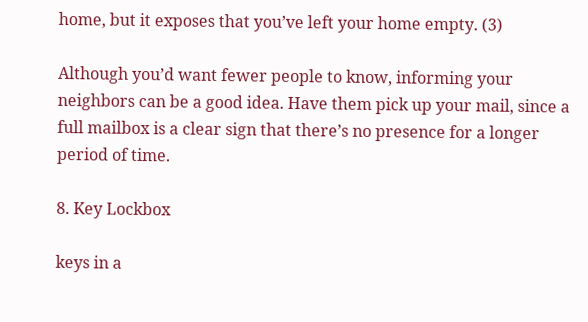home, but it exposes that you’ve left your home empty. (3)

Although you’d want fewer people to know, informing your neighbors can be a good idea. Have them pick up your mail, since a full mailbox is a clear sign that there’s no presence for a longer period of time.

8. Key Lockbox

keys in a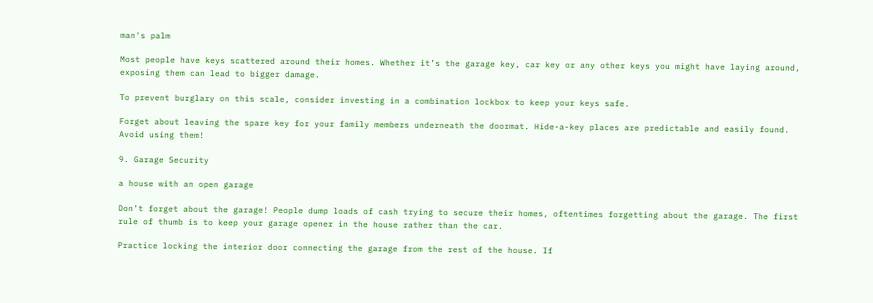man's palm

Most people have keys scattered around their homes. Whether it’s the garage key, car key or any other keys you might have laying around, exposing them can lead to bigger damage.

To prevent burglary on this scale, consider investing in a combination lockbox to keep your keys safe.

Forget about leaving the spare key for your family members underneath the doormat. Hide-a-key places are predictable and easily found. Avoid using them!

9. Garage Security

a house with an open garage

Don’t forget about the garage! People dump loads of cash trying to secure their homes, oftentimes forgetting about the garage. The first rule of thumb is to keep your garage opener in the house rather than the car.

Practice locking the interior door connecting the garage from the rest of the house. If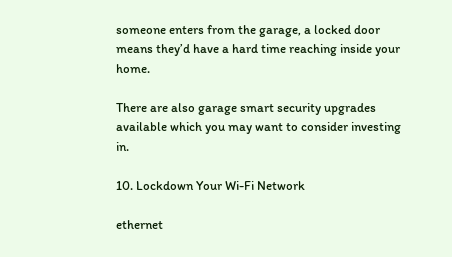someone enters from the garage, a locked door means they’d have a hard time reaching inside your home.

There are also garage smart security upgrades available which you may want to consider investing in.

10. Lockdown Your Wi-Fi Network

ethernet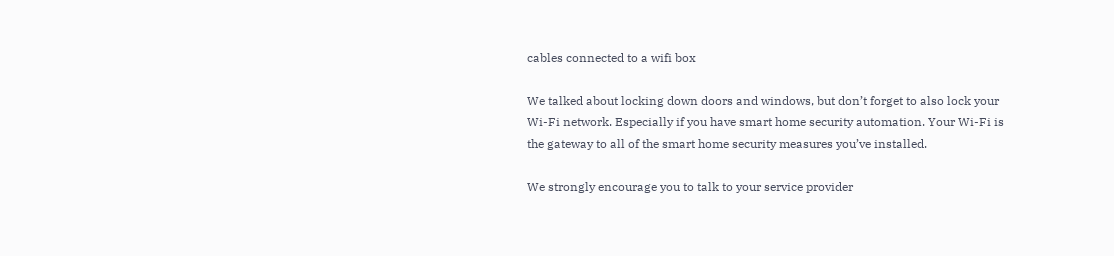cables connected to a wifi box

We talked about locking down doors and windows, but don’t forget to also lock your Wi-Fi network. Especially if you have smart home security automation. Your Wi-Fi is the gateway to all of the smart home security measures you’ve installed.

We strongly encourage you to talk to your service provider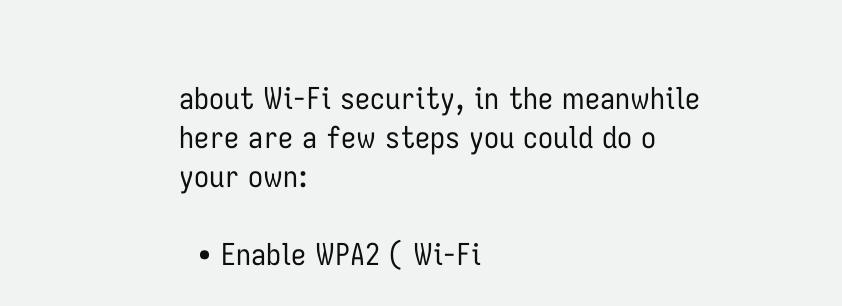about Wi-Fi security, in the meanwhile here are a few steps you could do o your own:

  • Enable WPA2 ( Wi-Fi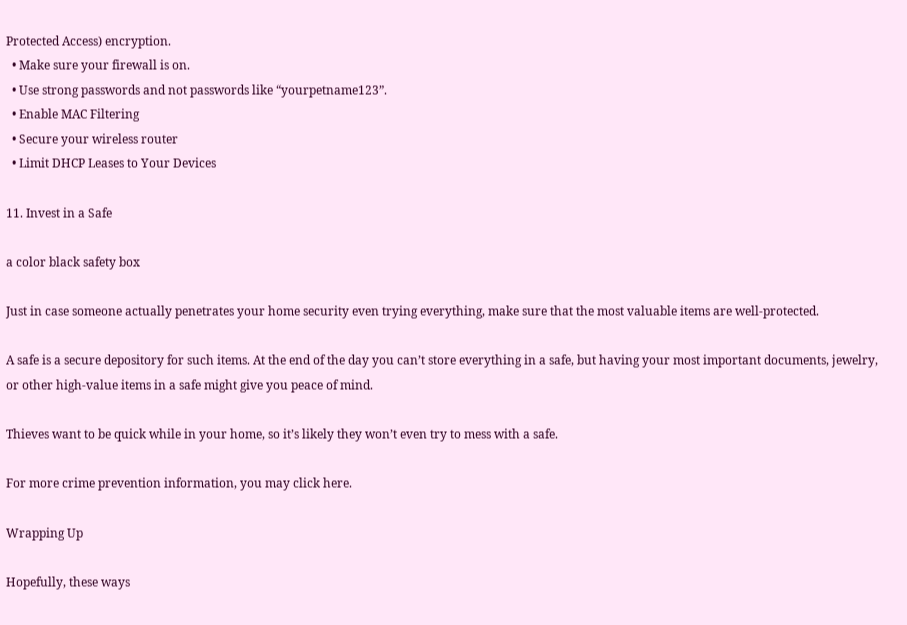Protected Access) encryption.
  • Make sure your firewall is on.
  • Use strong passwords and not passwords like “yourpetname123”.
  • Enable MAC Filtering
  • Secure your wireless router
  • Limit DHCP Leases to Your Devices

11. Invest in a Safe

a color black safety box

Just in case someone actually penetrates your home security even trying everything, make sure that the most valuable items are well-protected.

A safe is a secure depository for such items. At the end of the day you can’t store everything in a safe, but having your most important documents, jewelry, or other high-value items in a safe might give you peace of mind.

Thieves want to be quick while in your home, so it’s likely they won’t even try to mess with a safe.

For more crime prevention information, you may click here.

Wrapping Up

Hopefully, these ways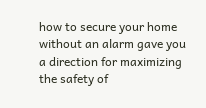how to secure your home without an alarm gave you a direction for maximizing the safety of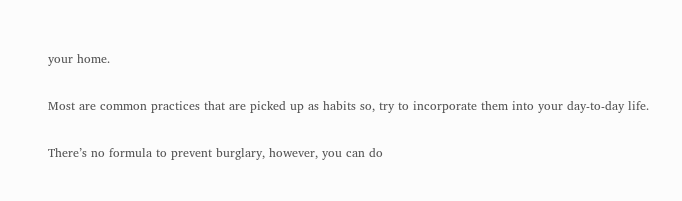your home.

Most are common practices that are picked up as habits so, try to incorporate them into your day-to-day life.

There’s no formula to prevent burglary, however, you can do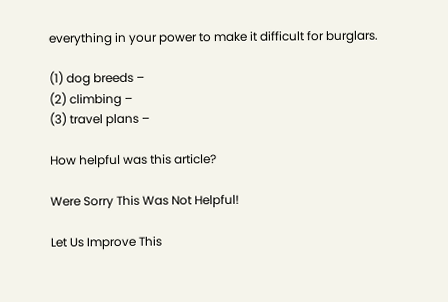everything in your power to make it difficult for burglars.

(1) dog breeds –
(2) climbing –
(3) travel plans –

How helpful was this article?

Were Sorry This Was Not Helpful!

Let Us Improve This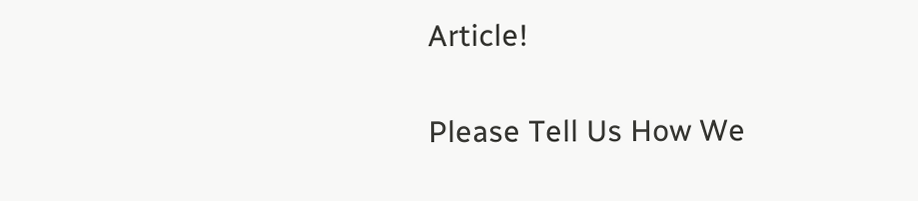Article!

Please Tell Us How We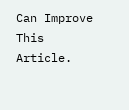Can Improve This Article.